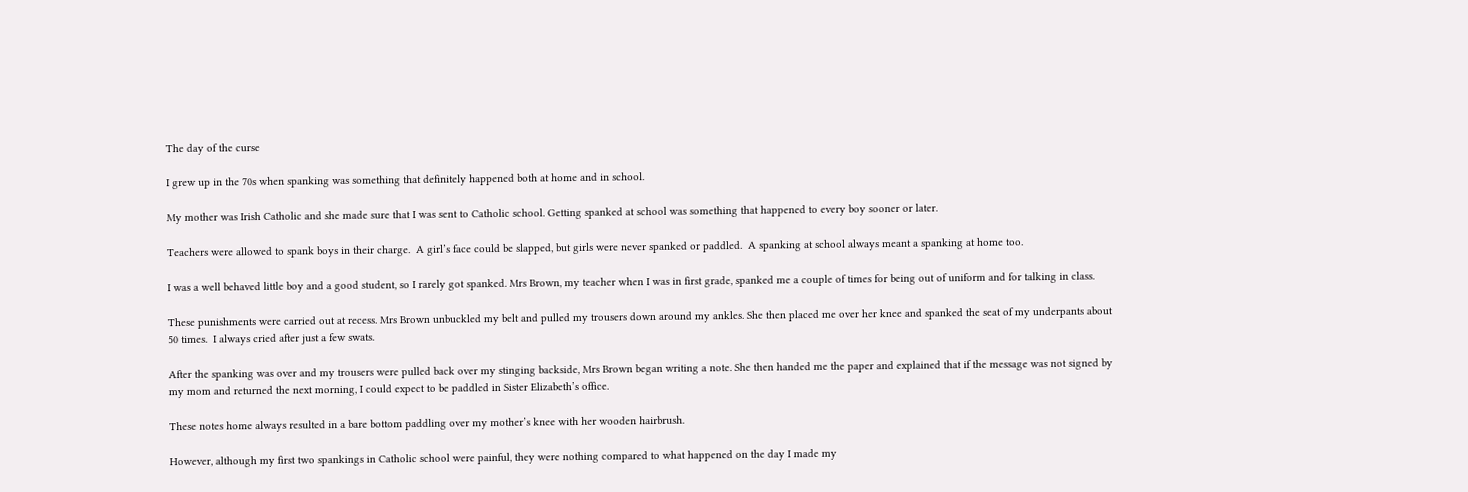The day of the curse

I grew up in the 70s when spanking was something that definitely happened both at home and in school.

My mother was Irish Catholic and she made sure that I was sent to Catholic school. Getting spanked at school was something that happened to every boy sooner or later.

Teachers were allowed to spank boys in their charge.  A girl’s face could be slapped, but girls were never spanked or paddled.  A spanking at school always meant a spanking at home too.

I was a well behaved little boy and a good student, so I rarely got spanked. Mrs Brown, my teacher when I was in first grade, spanked me a couple of times for being out of uniform and for talking in class.

These punishments were carried out at recess. Mrs Brown unbuckled my belt and pulled my trousers down around my ankles. She then placed me over her knee and spanked the seat of my underpants about 50 times.  I always cried after just a few swats.

After the spanking was over and my trousers were pulled back over my stinging backside, Mrs Brown began writing a note. She then handed me the paper and explained that if the message was not signed by my mom and returned the next morning, I could expect to be paddled in Sister Elizabeth’s office.

These notes home always resulted in a bare bottom paddling over my mother’s knee with her wooden hairbrush.

However, although my first two spankings in Catholic school were painful, they were nothing compared to what happened on the day I made my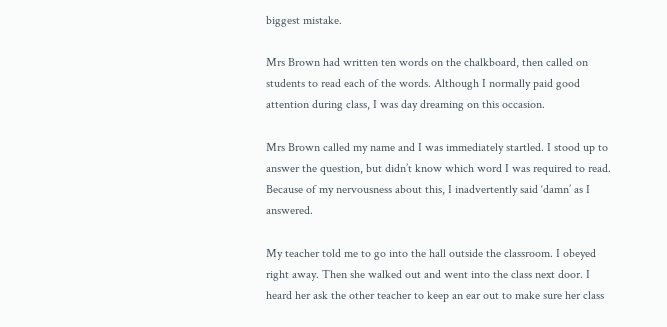biggest mistake.

Mrs Brown had written ten words on the chalkboard, then called on students to read each of the words. Although I normally paid good attention during class, I was day dreaming on this occasion.

Mrs Brown called my name and I was immediately startled. I stood up to answer the question, but didn’t know which word I was required to read. Because of my nervousness about this, I inadvertently said ‘damn’ as I answered.

My teacher told me to go into the hall outside the classroom. I obeyed right away. Then she walked out and went into the class next door. I heard her ask the other teacher to keep an ear out to make sure her class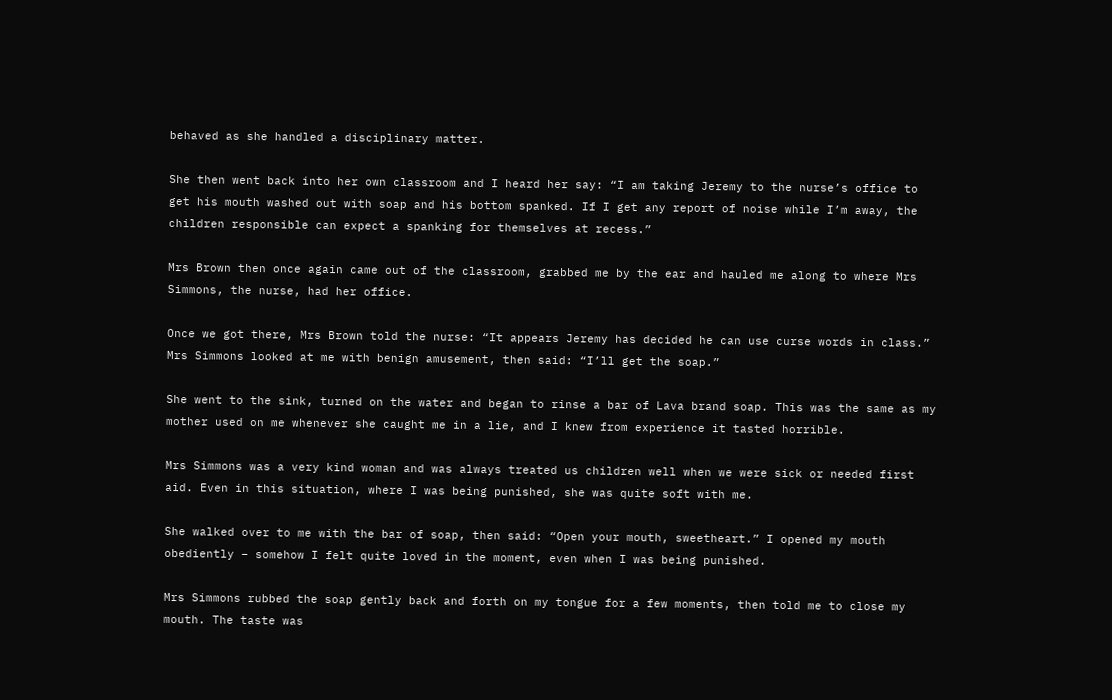behaved as she handled a disciplinary matter.

She then went back into her own classroom and I heard her say: “I am taking Jeremy to the nurse’s office to get his mouth washed out with soap and his bottom spanked. If I get any report of noise while I’m away, the children responsible can expect a spanking for themselves at recess.”

Mrs Brown then once again came out of the classroom, grabbed me by the ear and hauled me along to where Mrs Simmons, the nurse, had her office.

Once we got there, Mrs Brown told the nurse: “It appears Jeremy has decided he can use curse words in class.” Mrs Simmons looked at me with benign amusement, then said: “I’ll get the soap.”

She went to the sink, turned on the water and began to rinse a bar of Lava brand soap. This was the same as my mother used on me whenever she caught me in a lie, and I knew from experience it tasted horrible.

Mrs Simmons was a very kind woman and was always treated us children well when we were sick or needed first aid. Even in this situation, where I was being punished, she was quite soft with me.

She walked over to me with the bar of soap, then said: “Open your mouth, sweetheart.” I opened my mouth obediently – somehow I felt quite loved in the moment, even when I was being punished.

Mrs Simmons rubbed the soap gently back and forth on my tongue for a few moments, then told me to close my mouth. The taste was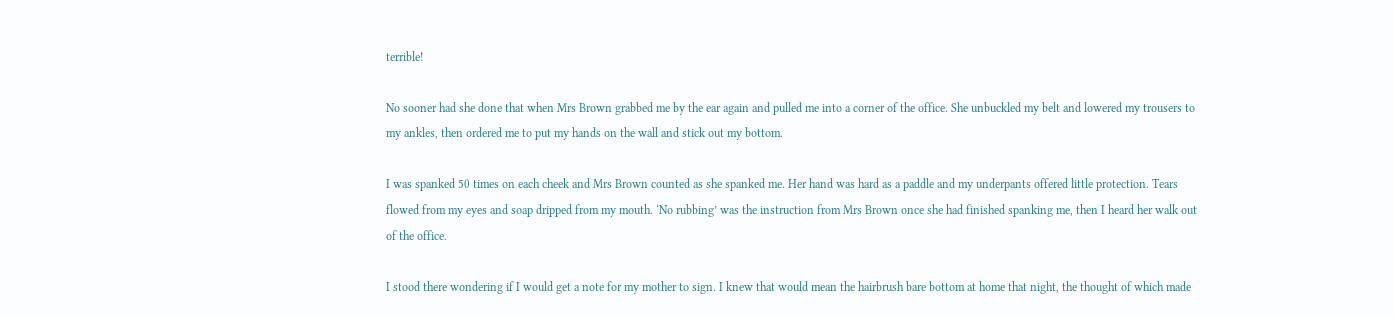terrible!

No sooner had she done that when Mrs Brown grabbed me by the ear again and pulled me into a corner of the office. She unbuckled my belt and lowered my trousers to my ankles, then ordered me to put my hands on the wall and stick out my bottom.

I was spanked 50 times on each cheek and Mrs Brown counted as she spanked me. Her hand was hard as a paddle and my underpants offered little protection. Tears flowed from my eyes and soap dripped from my mouth. ‘No rubbing’ was the instruction from Mrs Brown once she had finished spanking me, then I heard her walk out of the office.

I stood there wondering if I would get a note for my mother to sign. I knew that would mean the hairbrush bare bottom at home that night, the thought of which made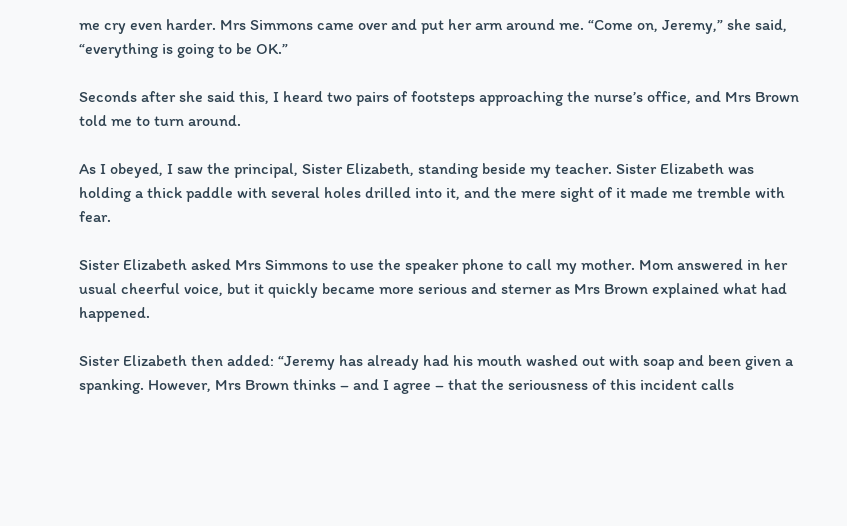me cry even harder. Mrs Simmons came over and put her arm around me. “Come on, Jeremy,” she said, “everything is going to be OK.”

Seconds after she said this, I heard two pairs of footsteps approaching the nurse’s office, and Mrs Brown told me to turn around.

As I obeyed, I saw the principal, Sister Elizabeth, standing beside my teacher. Sister Elizabeth was holding a thick paddle with several holes drilled into it, and the mere sight of it made me tremble with fear.

Sister Elizabeth asked Mrs Simmons to use the speaker phone to call my mother. Mom answered in her usual cheerful voice, but it quickly became more serious and sterner as Mrs Brown explained what had happened.

Sister Elizabeth then added: “Jeremy has already had his mouth washed out with soap and been given a spanking. However, Mrs Brown thinks – and I agree – that the seriousness of this incident calls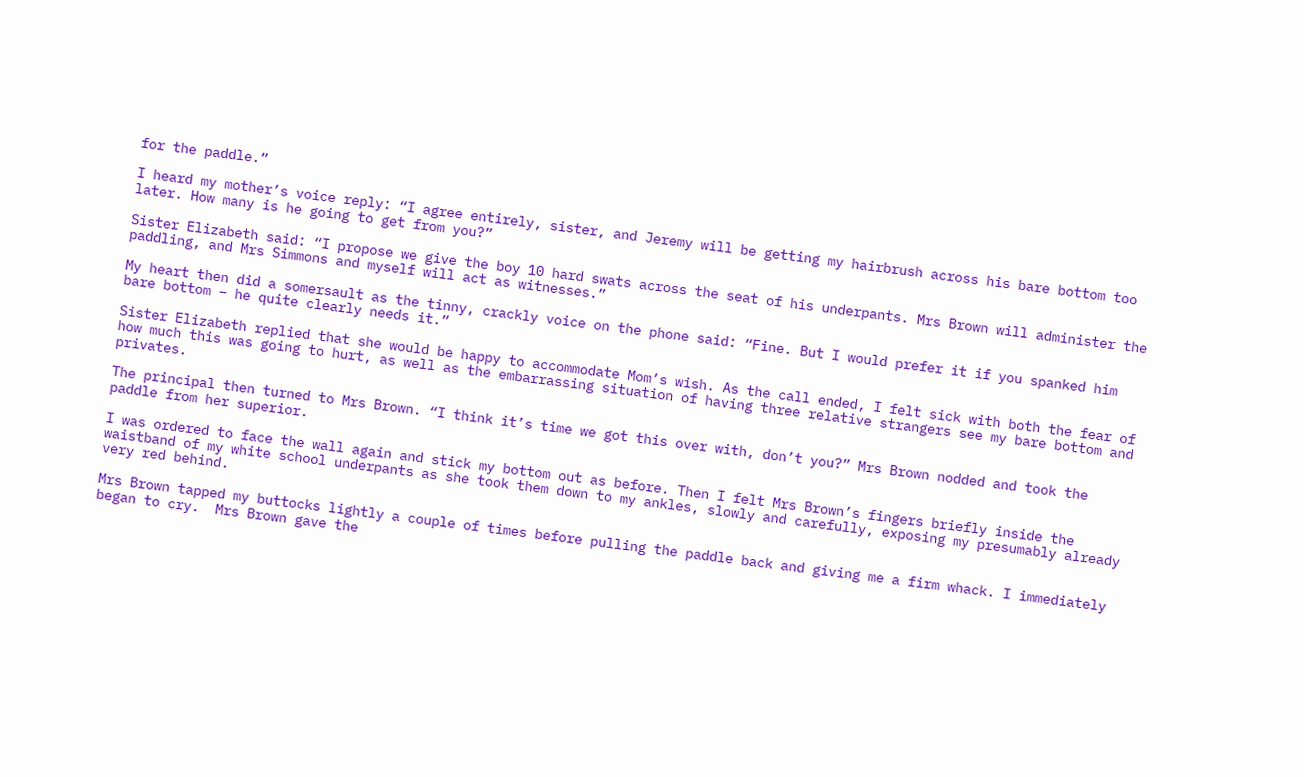for the paddle.”

I heard my mother’s voice reply: “I agree entirely, sister, and Jeremy will be getting my hairbrush across his bare bottom too later. How many is he going to get from you?”

Sister Elizabeth said: “I propose we give the boy 10 hard swats across the seat of his underpants. Mrs Brown will administer the paddling, and Mrs Simmons and myself will act as witnesses.”

My heart then did a somersault as the tinny, crackly voice on the phone said: “Fine. But I would prefer it if you spanked him bare bottom – he quite clearly needs it.”

Sister Elizabeth replied that she would be happy to accommodate Mom’s wish. As the call ended, I felt sick with both the fear of how much this was going to hurt, as well as the embarrassing situation of having three relative strangers see my bare bottom and privates.

The principal then turned to Mrs Brown. “I think it’s time we got this over with, don’t you?” Mrs Brown nodded and took the paddle from her superior.

I was ordered to face the wall again and stick my bottom out as before. Then I felt Mrs Brown’s fingers briefly inside the waistband of my white school underpants as she took them down to my ankles, slowly and carefully, exposing my presumably already very red behind.

Mrs Brown tapped my buttocks lightly a couple of times before pulling the paddle back and giving me a firm whack. I immediately began to cry.  Mrs Brown gave the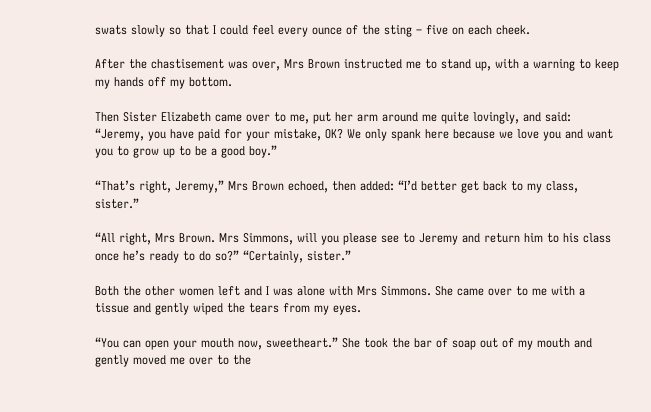swats slowly so that I could feel every ounce of the sting – five on each cheek.

After the chastisement was over, Mrs Brown instructed me to stand up, with a warning to keep my hands off my bottom.

Then Sister Elizabeth came over to me, put her arm around me quite lovingly, and said: “Jeremy, you have paid for your mistake, OK? We only spank here because we love you and want you to grow up to be a good boy.”

“That’s right, Jeremy,” Mrs Brown echoed, then added: “I’d better get back to my class, sister.”

“All right, Mrs Brown. Mrs Simmons, will you please see to Jeremy and return him to his class once he’s ready to do so?” “Certainly, sister.”

Both the other women left and I was alone with Mrs Simmons. She came over to me with a tissue and gently wiped the tears from my eyes.

“You can open your mouth now, sweetheart.” She took the bar of soap out of my mouth and gently moved me over to the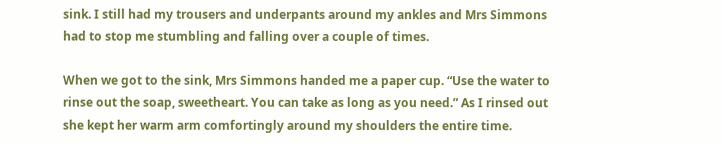sink. I still had my trousers and underpants around my ankles and Mrs Simmons had to stop me stumbling and falling over a couple of times.

When we got to the sink, Mrs Simmons handed me a paper cup. “Use the water to rinse out the soap, sweetheart. You can take as long as you need.” As I rinsed out she kept her warm arm comfortingly around my shoulders the entire time.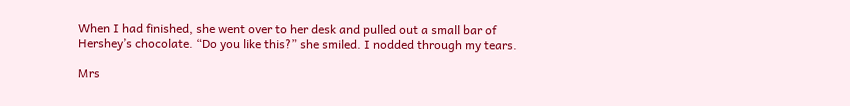When I had finished, she went over to her desk and pulled out a small bar of Hershey’s chocolate. “Do you like this?” she smiled. I nodded through my tears.

Mrs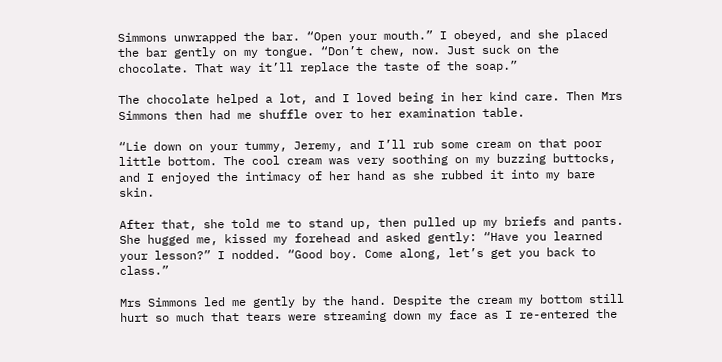Simmons unwrapped the bar. “Open your mouth.” I obeyed, and she placed the bar gently on my tongue. “Don’t chew, now. Just suck on the chocolate. That way it’ll replace the taste of the soap.”

The chocolate helped a lot, and I loved being in her kind care. Then Mrs Simmons then had me shuffle over to her examination table.

“Lie down on your tummy, Jeremy, and I’ll rub some cream on that poor little bottom. The cool cream was very soothing on my buzzing buttocks, and I enjoyed the intimacy of her hand as she rubbed it into my bare skin.

After that, she told me to stand up, then pulled up my briefs and pants. She hugged me, kissed my forehead and asked gently: “Have you learned your lesson?” I nodded. “Good boy. Come along, let’s get you back to class.”

Mrs Simmons led me gently by the hand. Despite the cream my bottom still hurt so much that tears were streaming down my face as I re-entered the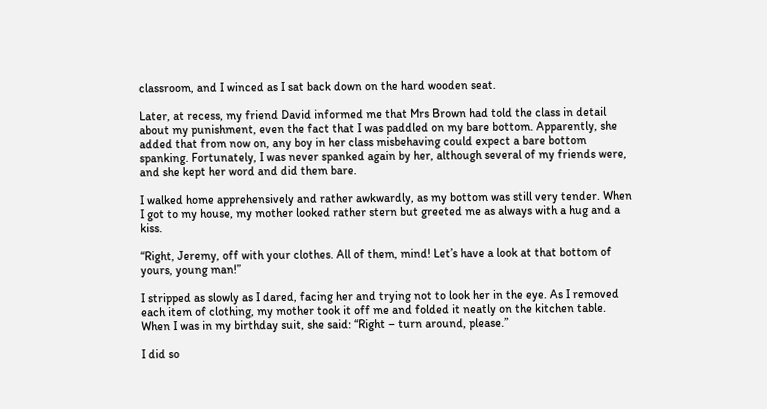classroom, and I winced as I sat back down on the hard wooden seat.

Later, at recess, my friend David informed me that Mrs Brown had told the class in detail about my punishment, even the fact that I was paddled on my bare bottom. Apparently, she added that from now on, any boy in her class misbehaving could expect a bare bottom spanking. Fortunately, I was never spanked again by her, although several of my friends were, and she kept her word and did them bare.

I walked home apprehensively and rather awkwardly, as my bottom was still very tender. When I got to my house, my mother looked rather stern but greeted me as always with a hug and a kiss.

“Right, Jeremy, off with your clothes. All of them, mind! Let’s have a look at that bottom of yours, young man!”

I stripped as slowly as I dared, facing her and trying not to look her in the eye. As I removed each item of clothing, my mother took it off me and folded it neatly on the kitchen table. When I was in my birthday suit, she said: “Right – turn around, please.”

I did so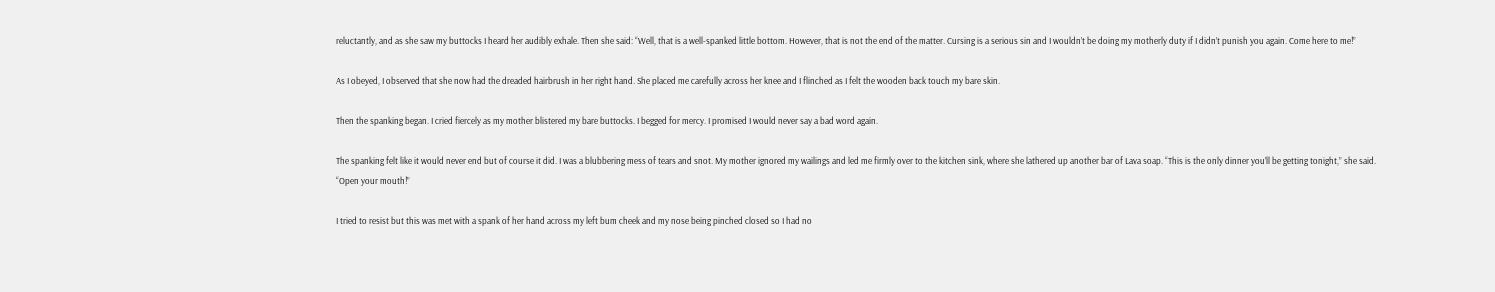reluctantly, and as she saw my buttocks I heard her audibly exhale. Then she said: “Well, that is a well-spanked little bottom. However, that is not the end of the matter. Cursing is a serious sin and I wouldn’t be doing my motherly duty if I didn’t punish you again. Come here to me!”

As I obeyed, I observed that she now had the dreaded hairbrush in her right hand. She placed me carefully across her knee and I flinched as I felt the wooden back touch my bare skin.

Then the spanking began. I cried fiercely as my mother blistered my bare buttocks. I begged for mercy. I promised I would never say a bad word again.

The spanking felt like it would never end but of course it did. I was a blubbering mess of tears and snot. My mother ignored my wailings and led me firmly over to the kitchen sink, where she lathered up another bar of Lava soap. “This is the only dinner you’ll be getting tonight,” she said. “Open your mouth!”

I tried to resist but this was met with a spank of her hand across my left bum cheek and my nose being pinched closed so I had no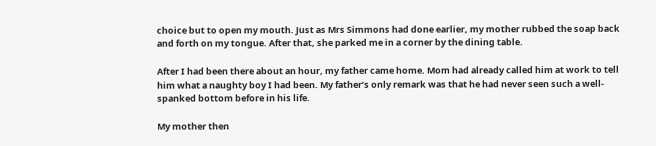choice but to open my mouth. Just as Mrs Simmons had done earlier, my mother rubbed the soap back and forth on my tongue. After that, she parked me in a corner by the dining table.

After I had been there about an hour, my father came home. Mom had already called him at work to tell him what a naughty boy I had been. My father’s only remark was that he had never seen such a well-spanked bottom before in his life.

My mother then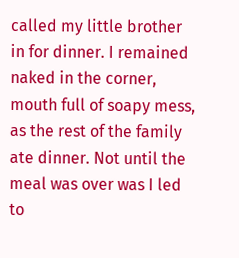called my little brother in for dinner. I remained naked in the corner, mouth full of soapy mess, as the rest of the family ate dinner. Not until the meal was over was I led to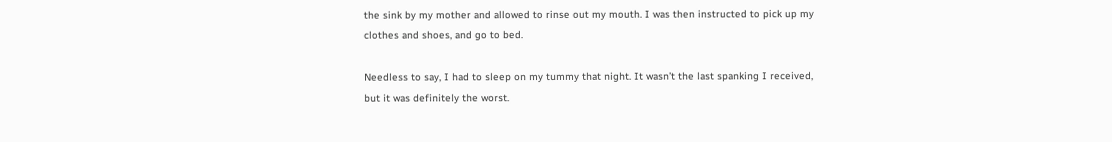the sink by my mother and allowed to rinse out my mouth. I was then instructed to pick up my clothes and shoes, and go to bed.

Needless to say, I had to sleep on my tummy that night. It wasn’t the last spanking I received, but it was definitely the worst.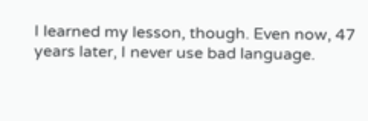I learned my lesson, though. Even now, 47 years later, I never use bad language.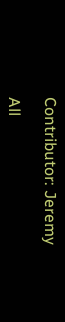Contributor: Jeremy

All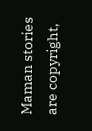Maman stories are copyright,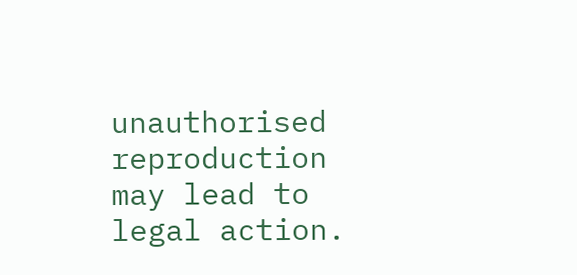unauthorised reproduction may lead to legal action.